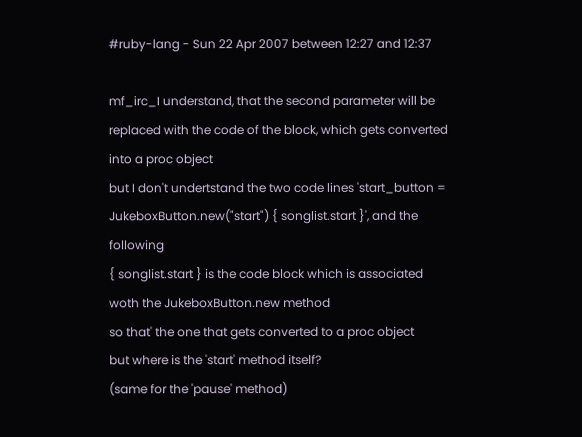#ruby-lang - Sun 22 Apr 2007 between 12:27 and 12:37

mf_irc_I understand, that the second parameter will be replaced with the code of the block, which gets converted into a proc object
but I don't undertstand the two code lines 'start_button = JukeboxButton.new("start") { songlist.start }', and the following
{ songlist.start } is the code block which is associated woth the JukeboxButton.new method
so that' the one that gets converted to a proc object
but where is the 'start' method itself?
(same for the 'pause' method)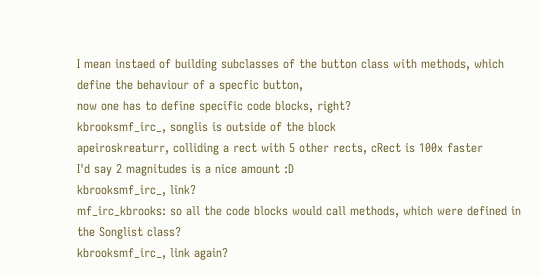I mean instaed of building subclasses of the button class with methods, which define the behaviour of a specfic button,
now one has to define specific code blocks, right?
kbrooksmf_irc_, songlis is outside of the block
apeiroskreaturr, colliding a rect with 5 other rects, cRect is 100x faster
I'd say 2 magnitudes is a nice amount :D
kbrooksmf_irc_, link?
mf_irc_kbrooks: so all the code blocks would call methods, which were defined in the Songlist class?
kbrooksmf_irc_, link again?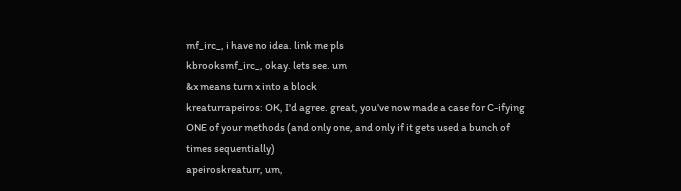mf_irc_, i have no idea. link me pls
kbrooksmf_irc_, okay. lets see. um
&x means turn x into a block
kreaturrapeiros: OK, I'd agree. great, you've now made a case for C-ifying ONE of your methods (and only one, and only if it gets used a bunch of times sequentially)
apeiroskreaturr, um,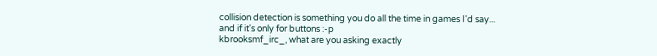collision detection is something you do all the time in games I'd say...
and if it's only for buttons :-p
kbrooksmf_irc_, what are you asking exactly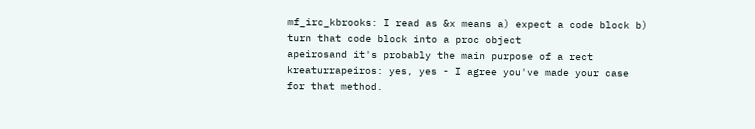mf_irc_kbrooks: I read as &x means a) expect a code block b) turn that code block into a proc object
apeirosand it's probably the main purpose of a rect
kreaturrapeiros: yes, yes - I agree you've made your case for that method.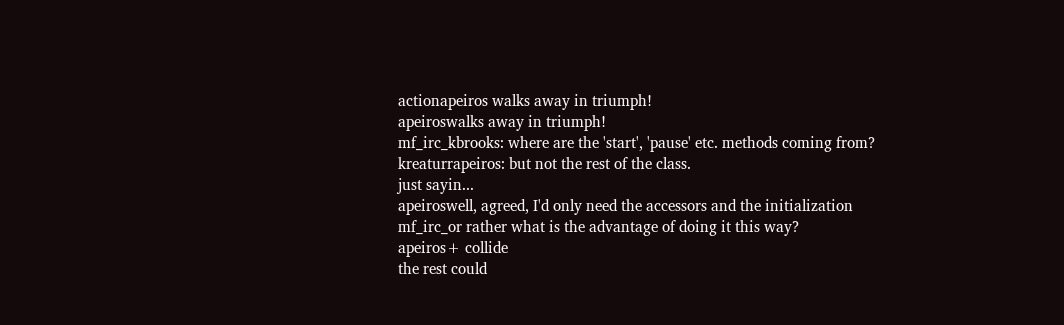actionapeiros walks away in triumph!
apeiroswalks away in triumph!
mf_irc_kbrooks: where are the 'start', 'pause' etc. methods coming from?
kreaturrapeiros: but not the rest of the class.
just sayin...
apeiroswell, agreed, I'd only need the accessors and the initialization
mf_irc_or rather what is the advantage of doing it this way?
apeiros+ collide
the rest could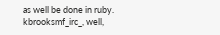as well be done in ruby.
kbrooksmf_irc_, well,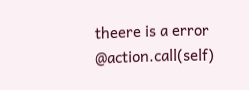theere is a error @action.call(self)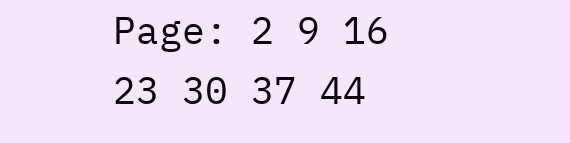Page: 2 9 16 23 30 37 44